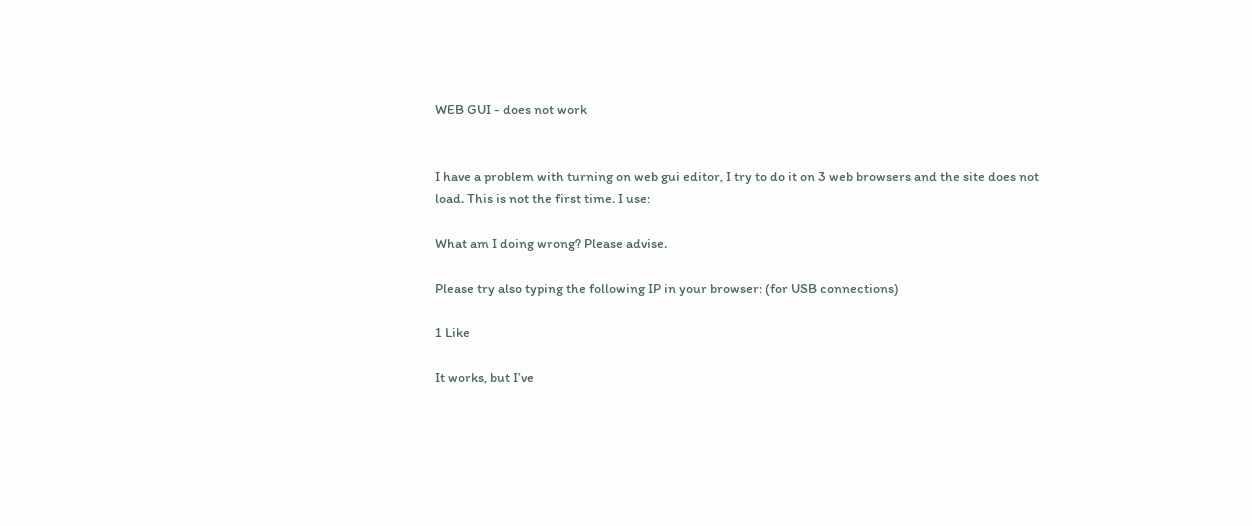WEB GUI - does not work


I have a problem with turning on web gui editor, I try to do it on 3 web browsers and the site does not load. This is not the first time. I use:

What am I doing wrong? Please advise.

Please try also typing the following IP in your browser: (for USB connections)

1 Like

It works, but I’ve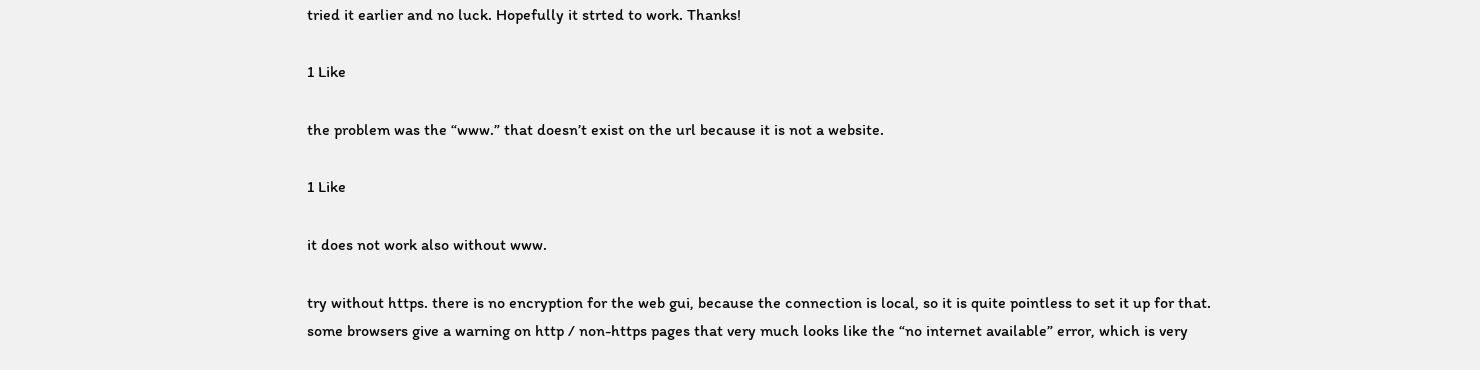tried it earlier and no luck. Hopefully it strted to work. Thanks!

1 Like

the problem was the “www.” that doesn’t exist on the url because it is not a website.

1 Like

it does not work also without www.

try without https. there is no encryption for the web gui, because the connection is local, so it is quite pointless to set it up for that.
some browsers give a warning on http / non-https pages that very much looks like the “no internet available” error, which is very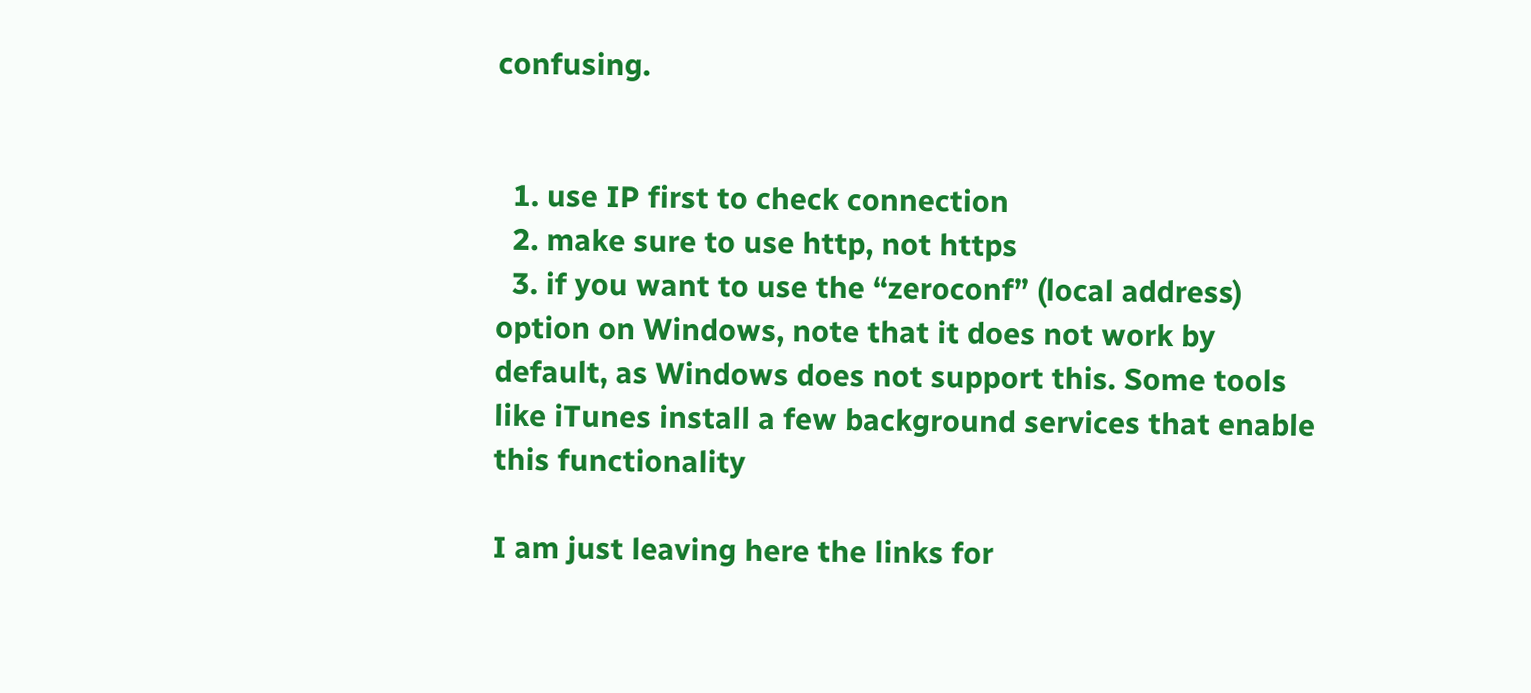confusing.


  1. use IP first to check connection
  2. make sure to use http, not https
  3. if you want to use the “zeroconf” (local address) option on Windows, note that it does not work by default, as Windows does not support this. Some tools like iTunes install a few background services that enable this functionality

I am just leaving here the links for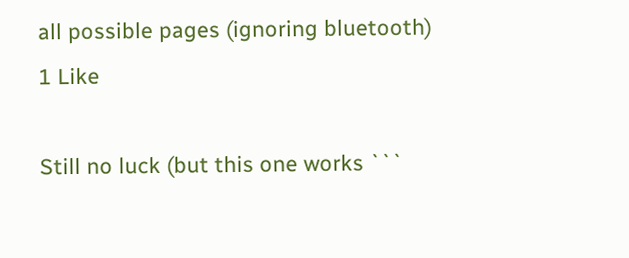all possible pages (ignoring bluetooth)
1 Like

Still no luck (but this one works ```